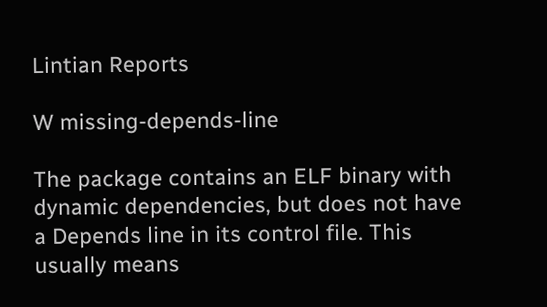Lintian Reports

W missing-depends-line

The package contains an ELF binary with dynamic dependencies, but does not have a Depends line in its control file. This usually means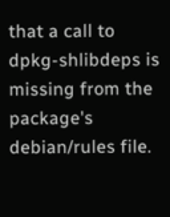that a call to dpkg-shlibdeps is missing from the package's debian/rules file.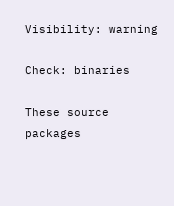Visibility: warning

Check: binaries

These source packages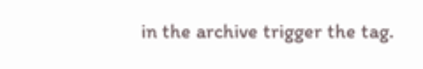in the archive trigger the tag.